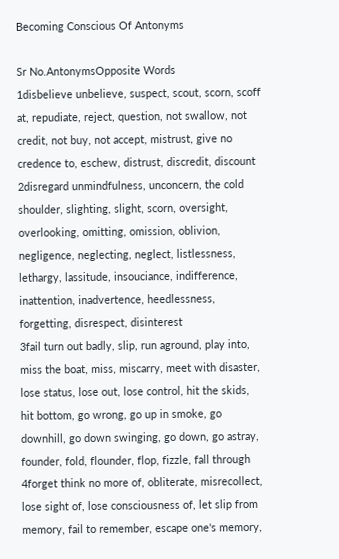Becoming Conscious Of Antonyms

Sr No.AntonymsOpposite Words
1disbelieve unbelieve, suspect, scout, scorn, scoff at, repudiate, reject, question, not swallow, not credit, not buy, not accept, mistrust, give no credence to, eschew, distrust, discredit, discount
2disregard unmindfulness, unconcern, the cold shoulder, slighting, slight, scorn, oversight, overlooking, omitting, omission, oblivion, negligence, neglecting, neglect, listlessness, lethargy, lassitude, insouciance, indifference, inattention, inadvertence, heedlessness, forgetting, disrespect, disinterest
3fail turn out badly, slip, run aground, play into, miss the boat, miss, miscarry, meet with disaster, lose status, lose out, lose control, hit the skids, hit bottom, go wrong, go up in smoke, go downhill, go down swinging, go down, go astray, founder, fold, flounder, flop, fizzle, fall through
4forget think no more of, obliterate, misrecollect, lose sight of, lose consciousness of, let slip from memory, fail to remember, escape one's memory,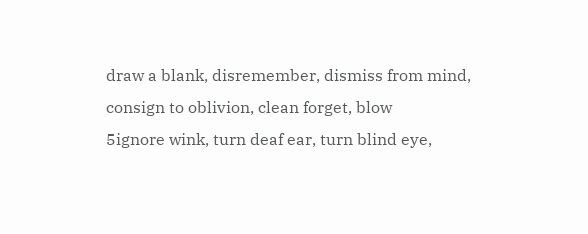draw a blank, disremember, dismiss from mind, consign to oblivion, clean forget, blow
5ignore wink, turn deaf ear, turn blind eye,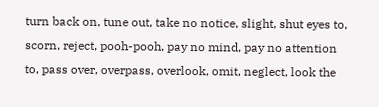turn back on, tune out, take no notice, slight, shut eyes to, scorn, reject, pooh-pooh, pay no mind, pay no attention to, pass over, overpass, overlook, omit, neglect, look the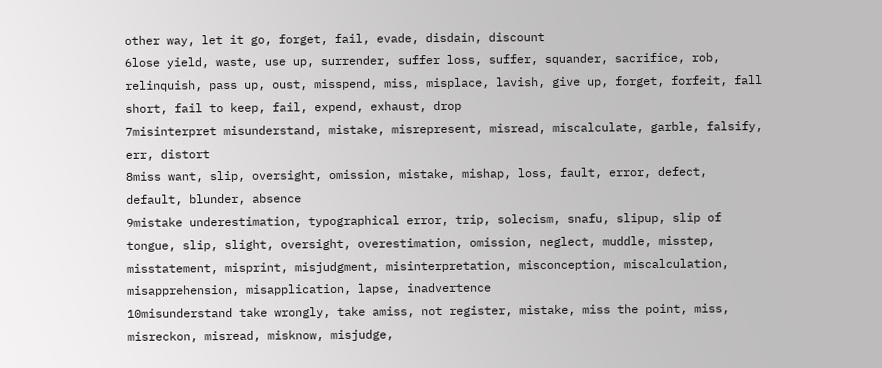other way, let it go, forget, fail, evade, disdain, discount
6lose yield, waste, use up, surrender, suffer loss, suffer, squander, sacrifice, rob, relinquish, pass up, oust, misspend, miss, misplace, lavish, give up, forget, forfeit, fall short, fail to keep, fail, expend, exhaust, drop
7misinterpret misunderstand, mistake, misrepresent, misread, miscalculate, garble, falsify, err, distort
8miss want, slip, oversight, omission, mistake, mishap, loss, fault, error, defect, default, blunder, absence
9mistake underestimation, typographical error, trip, solecism, snafu, slipup, slip of tongue, slip, slight, oversight, overestimation, omission, neglect, muddle, misstep, misstatement, misprint, misjudgment, misinterpretation, misconception, miscalculation, misapprehension, misapplication, lapse, inadvertence
10misunderstand take wrongly, take amiss, not register, mistake, miss the point, miss, misreckon, misread, misknow, misjudge,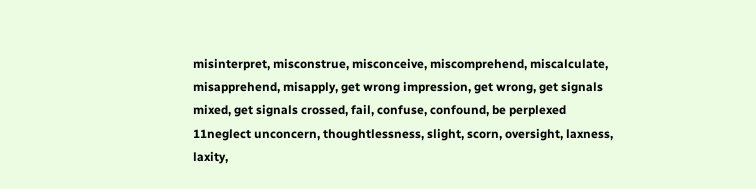misinterpret, misconstrue, misconceive, miscomprehend, miscalculate, misapprehend, misapply, get wrong impression, get wrong, get signals mixed, get signals crossed, fail, confuse, confound, be perplexed
11neglect unconcern, thoughtlessness, slight, scorn, oversight, laxness, laxity,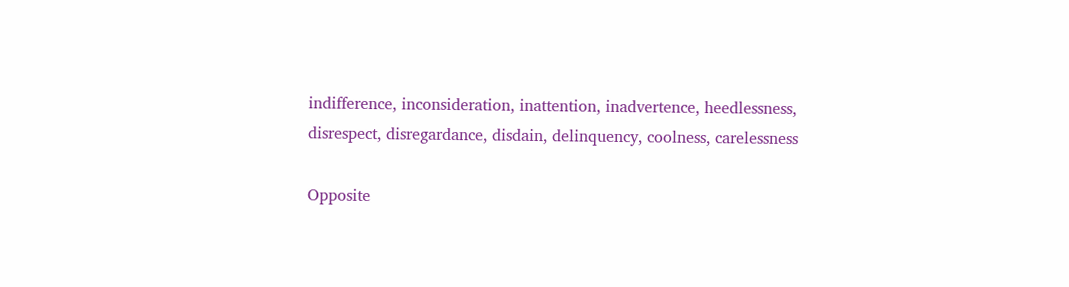indifference, inconsideration, inattention, inadvertence, heedlessness, disrespect, disregardance, disdain, delinquency, coolness, carelessness

Opposite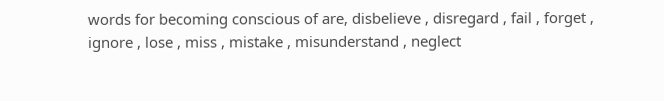words for becoming conscious of are, disbelieve , disregard , fail , forget , ignore , lose , miss , mistake , misunderstand , neglect